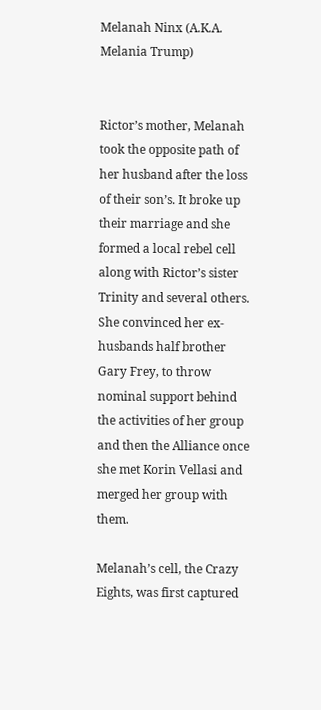Melanah Ninx (A.K.A. Melania Trump)


Rictor’s mother, Melanah took the opposite path of her husband after the loss of their son’s. It broke up their marriage and she formed a local rebel cell along with Rictor’s sister Trinity and several others. She convinced her ex-husbands half brother Gary Frey, to throw nominal support behind the activities of her group and then the Alliance once she met Korin Vellasi and merged her group with them.

Melanah’s cell, the Crazy Eights, was first captured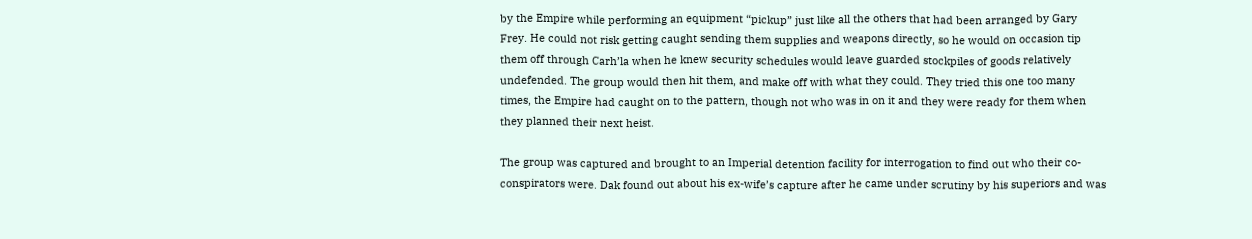by the Empire while performing an equipment “pickup” just like all the others that had been arranged by Gary Frey. He could not risk getting caught sending them supplies and weapons directly, so he would on occasion tip them off through Carh’la when he knew security schedules would leave guarded stockpiles of goods relatively undefended. The group would then hit them, and make off with what they could. They tried this one too many times, the Empire had caught on to the pattern, though not who was in on it and they were ready for them when they planned their next heist.

The group was captured and brought to an Imperial detention facility for interrogation to find out who their co-conspirators were. Dak found out about his ex-wife’s capture after he came under scrutiny by his superiors and was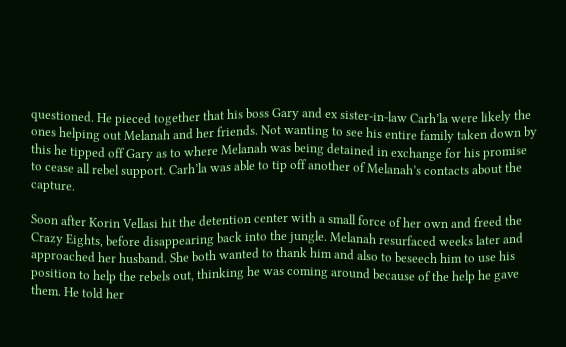questioned. He pieced together that his boss Gary and ex sister-in-law Carh’la were likely the ones helping out Melanah and her friends. Not wanting to see his entire family taken down by this he tipped off Gary as to where Melanah was being detained in exchange for his promise to cease all rebel support. Carh’la was able to tip off another of Melanah’s contacts about the capture.

Soon after Korin Vellasi hit the detention center with a small force of her own and freed the Crazy Eights, before disappearing back into the jungle. Melanah resurfaced weeks later and approached her husband. She both wanted to thank him and also to beseech him to use his position to help the rebels out, thinking he was coming around because of the help he gave them. He told her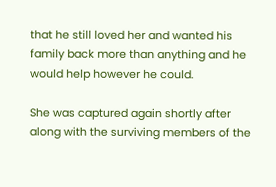that he still loved her and wanted his family back more than anything and he would help however he could.

She was captured again shortly after along with the surviving members of the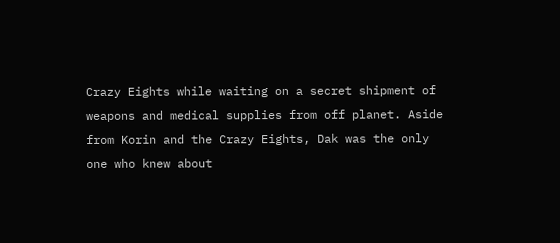Crazy Eights while waiting on a secret shipment of weapons and medical supplies from off planet. Aside from Korin and the Crazy Eights, Dak was the only one who knew about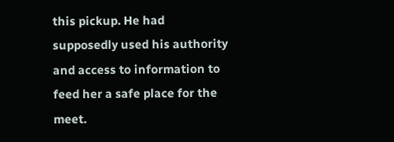this pickup. He had supposedly used his authority and access to information to feed her a safe place for the meet.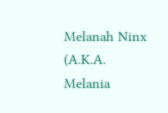Melanah Ninx (A.K.A. Melania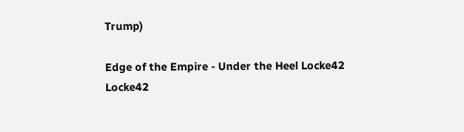Trump)

Edge of the Empire - Under the Heel Locke42 Locke42